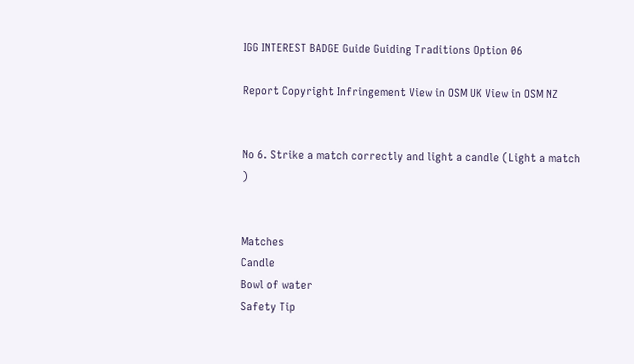IGG INTEREST BADGE Guide Guiding Traditions Option 06

Report Copyright Infringement View in OSM UK View in OSM NZ


No 6. Strike a match correctly and light a candle (Light a match )


Matches
Candle
Bowl of water
Safety Tip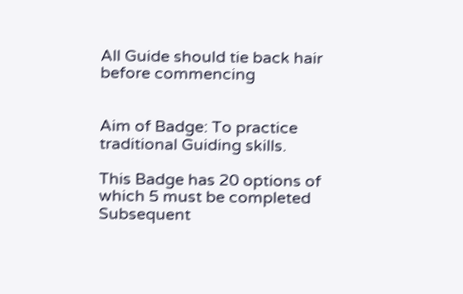All Guide should tie back hair before commencing


Aim of Badge: To practice traditional Guiding skills.

This Badge has 20 options of which 5 must be completed
Subsequent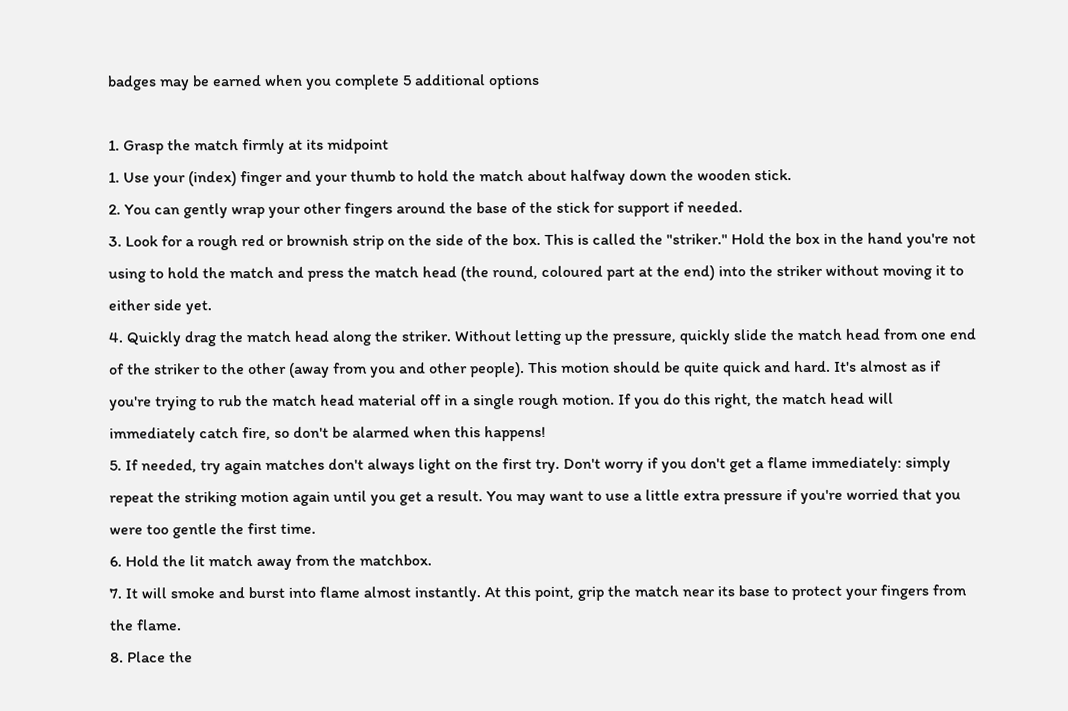badges may be earned when you complete 5 additional options

1. Grasp the match firmly at its midpoint
1. Use your (index) finger and your thumb to hold the match about halfway down the wooden stick.
2. You can gently wrap your other fingers around the base of the stick for support if needed.
3. Look for a rough red or brownish strip on the side of the box. This is called the "striker." Hold the box in the hand you're not using to hold the match and press the match head (the round, coloured part at the end) into the striker without moving it to either side yet.
4. Quickly drag the match head along the striker. Without letting up the pressure, quickly slide the match head from one end of the striker to the other (away from you and other people). This motion should be quite quick and hard. It's almost as if you're trying to rub the match head material off in a single rough motion. If you do this right, the match head will immediately catch fire, so don't be alarmed when this happens!
5. If needed, try again matches don't always light on the first try. Don't worry if you don't get a flame immediately: simply repeat the striking motion again until you get a result. You may want to use a little extra pressure if you're worried that you were too gentle the first time.
6. Hold the lit match away from the matchbox.
7. It will smoke and burst into flame almost instantly. At this point, grip the match near its base to protect your fingers from the flame.
8. Place the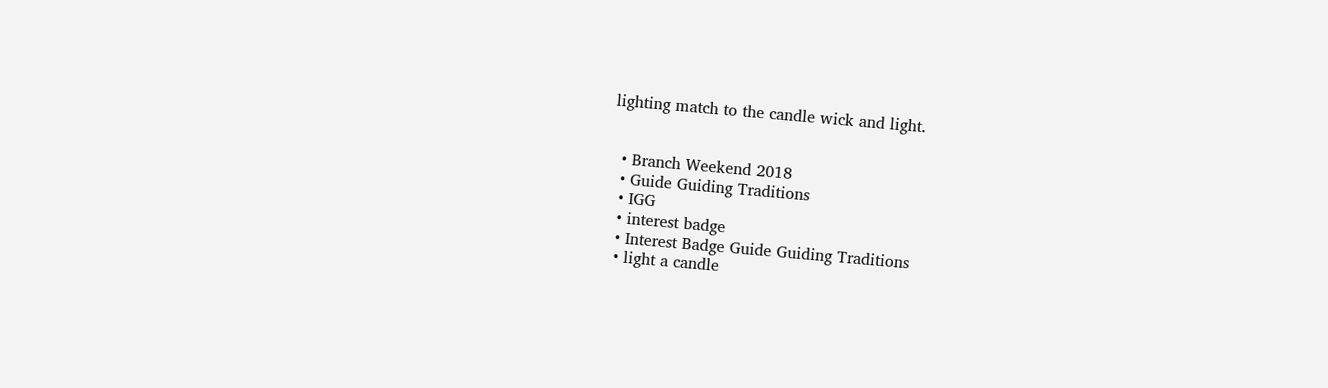lighting match to the candle wick and light.


  • Branch Weekend 2018
  • Guide Guiding Traditions
  • IGG
  • interest badge
  • Interest Badge Guide Guiding Traditions
  • light a candle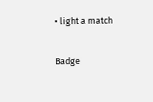• light a match

Badge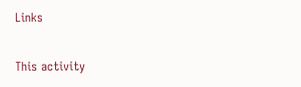Links

This activity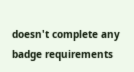doesn't complete any badge requirements